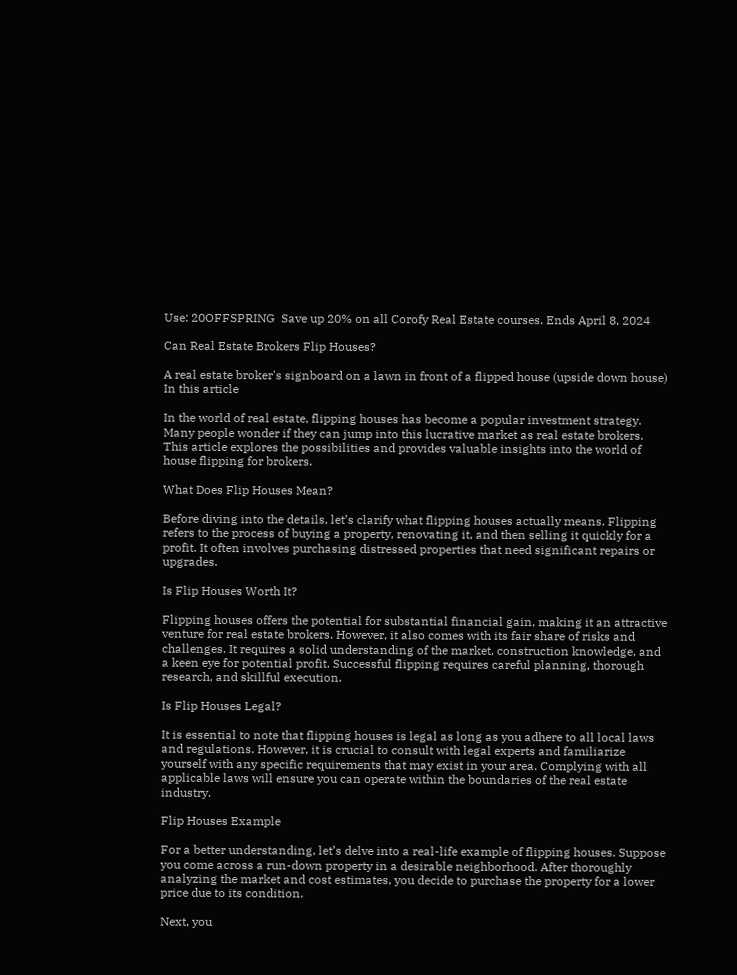Use: 20OFFSPRING  Save up 20% on all Corofy Real Estate courses. Ends April 8, 2024

Can Real Estate Brokers Flip Houses?

A real estate broker's signboard on a lawn in front of a flipped house (upside down house)
In this article

In the world of real estate, flipping houses has become a popular investment strategy. Many people wonder if they can jump into this lucrative market as real estate brokers. This article explores the possibilities and provides valuable insights into the world of house flipping for brokers.

What Does Flip Houses Mean?

Before diving into the details, let’s clarify what flipping houses actually means. Flipping refers to the process of buying a property, renovating it, and then selling it quickly for a profit. It often involves purchasing distressed properties that need significant repairs or upgrades.

Is Flip Houses Worth It?

Flipping houses offers the potential for substantial financial gain, making it an attractive venture for real estate brokers. However, it also comes with its fair share of risks and challenges. It requires a solid understanding of the market, construction knowledge, and a keen eye for potential profit. Successful flipping requires careful planning, thorough research, and skillful execution.

Is Flip Houses Legal?

It is essential to note that flipping houses is legal as long as you adhere to all local laws and regulations. However, it is crucial to consult with legal experts and familiarize yourself with any specific requirements that may exist in your area. Complying with all applicable laws will ensure you can operate within the boundaries of the real estate industry.

Flip Houses Example

For a better understanding, let’s delve into a real-life example of flipping houses. Suppose you come across a run-down property in a desirable neighborhood. After thoroughly analyzing the market and cost estimates, you decide to purchase the property for a lower price due to its condition.

Next, you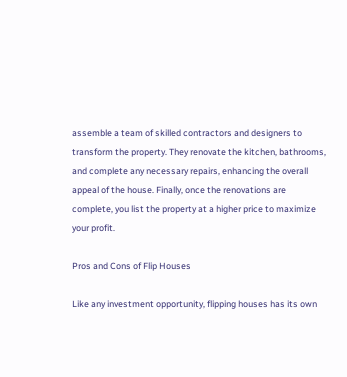assemble a team of skilled contractors and designers to transform the property. They renovate the kitchen, bathrooms, and complete any necessary repairs, enhancing the overall appeal of the house. Finally, once the renovations are complete, you list the property at a higher price to maximize your profit.

Pros and Cons of Flip Houses

Like any investment opportunity, flipping houses has its own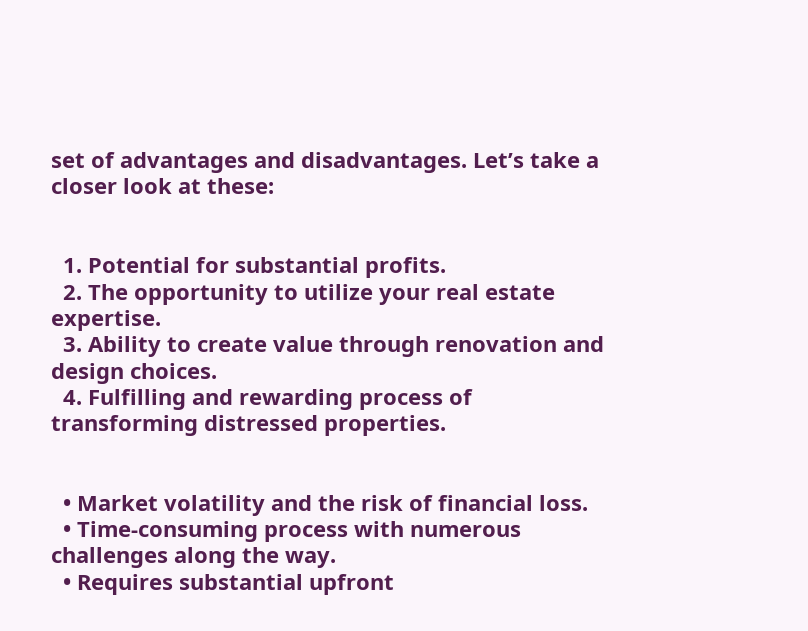set of advantages and disadvantages. Let’s take a closer look at these:


  1. Potential for substantial profits.
  2. The opportunity to utilize your real estate expertise.
  3. Ability to create value through renovation and design choices.
  4. Fulfilling and rewarding process of transforming distressed properties.


  • Market volatility and the risk of financial loss.
  • Time-consuming process with numerous challenges along the way.
  • Requires substantial upfront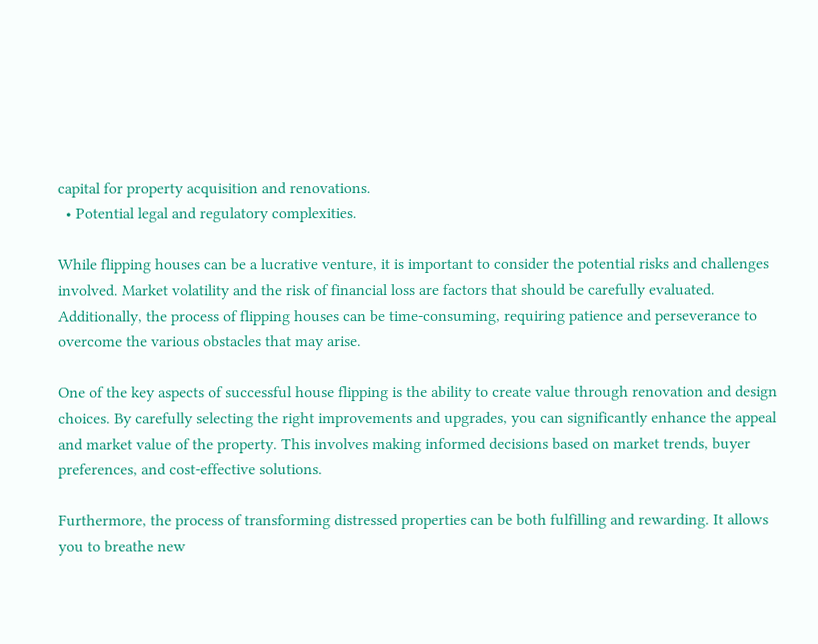capital for property acquisition and renovations.
  • Potential legal and regulatory complexities.

While flipping houses can be a lucrative venture, it is important to consider the potential risks and challenges involved. Market volatility and the risk of financial loss are factors that should be carefully evaluated. Additionally, the process of flipping houses can be time-consuming, requiring patience and perseverance to overcome the various obstacles that may arise.

One of the key aspects of successful house flipping is the ability to create value through renovation and design choices. By carefully selecting the right improvements and upgrades, you can significantly enhance the appeal and market value of the property. This involves making informed decisions based on market trends, buyer preferences, and cost-effective solutions.

Furthermore, the process of transforming distressed properties can be both fulfilling and rewarding. It allows you to breathe new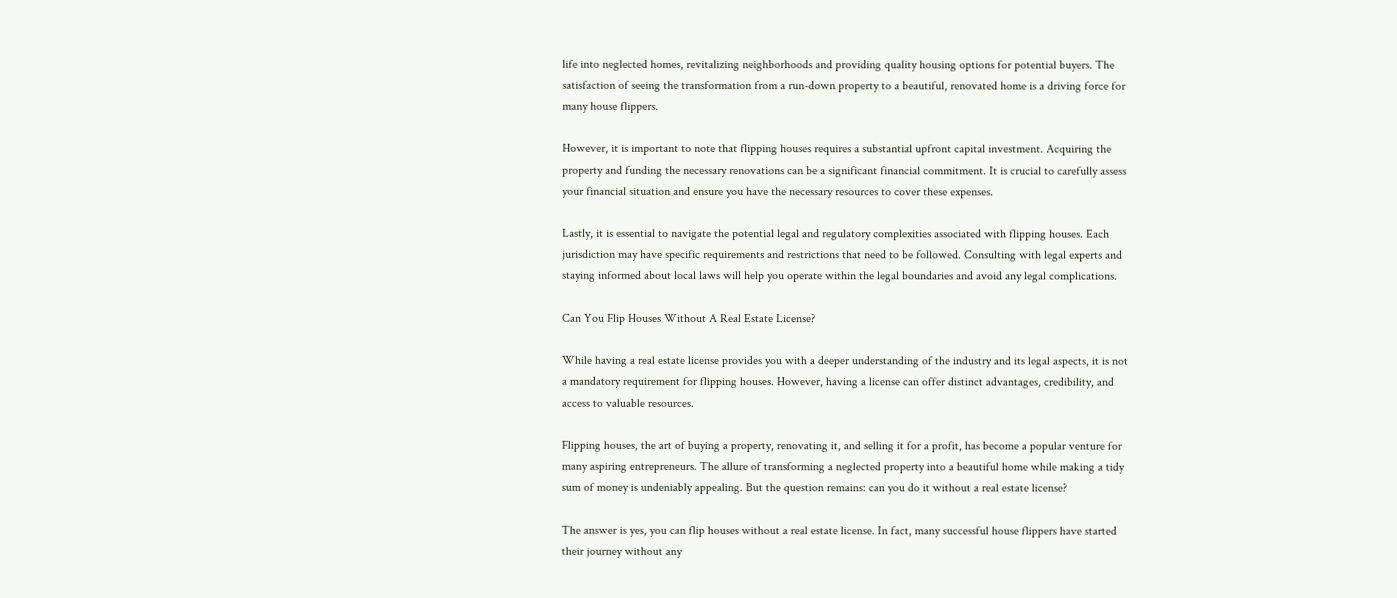life into neglected homes, revitalizing neighborhoods and providing quality housing options for potential buyers. The satisfaction of seeing the transformation from a run-down property to a beautiful, renovated home is a driving force for many house flippers.

However, it is important to note that flipping houses requires a substantial upfront capital investment. Acquiring the property and funding the necessary renovations can be a significant financial commitment. It is crucial to carefully assess your financial situation and ensure you have the necessary resources to cover these expenses.

Lastly, it is essential to navigate the potential legal and regulatory complexities associated with flipping houses. Each jurisdiction may have specific requirements and restrictions that need to be followed. Consulting with legal experts and staying informed about local laws will help you operate within the legal boundaries and avoid any legal complications.

Can You Flip Houses Without A Real Estate License?

While having a real estate license provides you with a deeper understanding of the industry and its legal aspects, it is not a mandatory requirement for flipping houses. However, having a license can offer distinct advantages, credibility, and access to valuable resources.

Flipping houses, the art of buying a property, renovating it, and selling it for a profit, has become a popular venture for many aspiring entrepreneurs. The allure of transforming a neglected property into a beautiful home while making a tidy sum of money is undeniably appealing. But the question remains: can you do it without a real estate license?

The answer is yes, you can flip houses without a real estate license. In fact, many successful house flippers have started their journey without any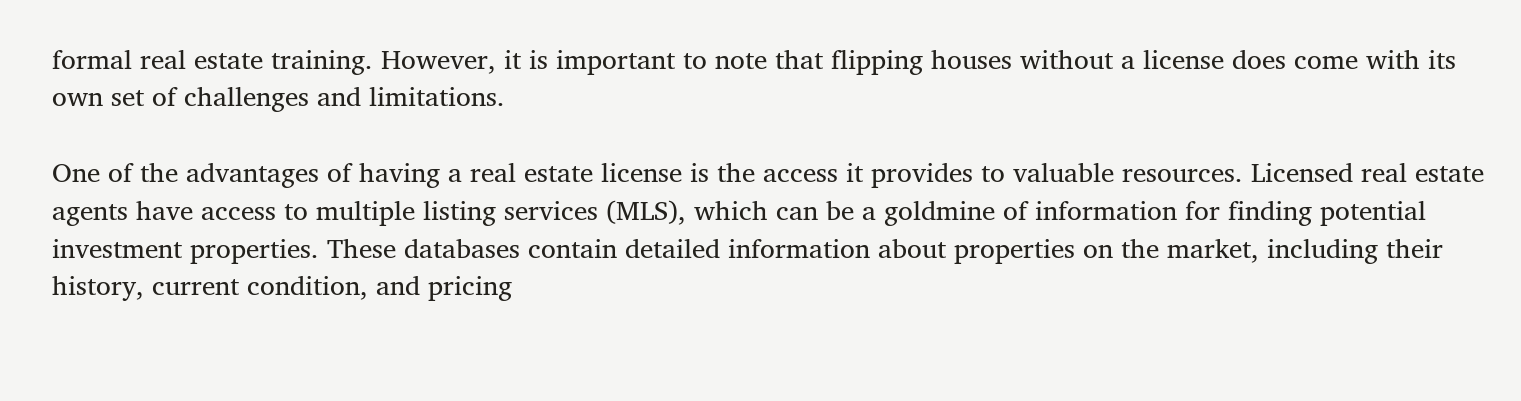formal real estate training. However, it is important to note that flipping houses without a license does come with its own set of challenges and limitations.

One of the advantages of having a real estate license is the access it provides to valuable resources. Licensed real estate agents have access to multiple listing services (MLS), which can be a goldmine of information for finding potential investment properties. These databases contain detailed information about properties on the market, including their history, current condition, and pricing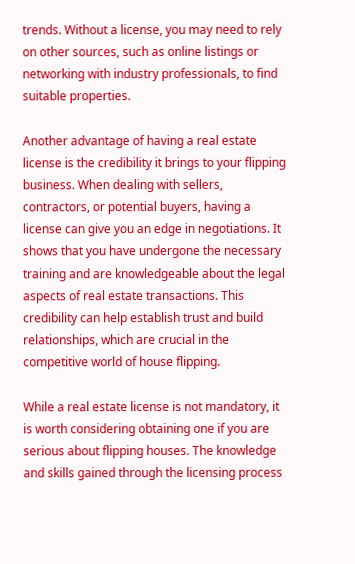trends. Without a license, you may need to rely on other sources, such as online listings or networking with industry professionals, to find suitable properties.

Another advantage of having a real estate license is the credibility it brings to your flipping business. When dealing with sellers, contractors, or potential buyers, having a license can give you an edge in negotiations. It shows that you have undergone the necessary training and are knowledgeable about the legal aspects of real estate transactions. This credibility can help establish trust and build relationships, which are crucial in the competitive world of house flipping.

While a real estate license is not mandatory, it is worth considering obtaining one if you are serious about flipping houses. The knowledge and skills gained through the licensing process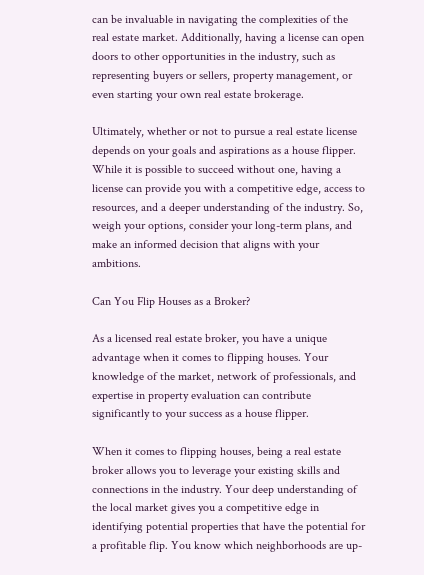can be invaluable in navigating the complexities of the real estate market. Additionally, having a license can open doors to other opportunities in the industry, such as representing buyers or sellers, property management, or even starting your own real estate brokerage.

Ultimately, whether or not to pursue a real estate license depends on your goals and aspirations as a house flipper. While it is possible to succeed without one, having a license can provide you with a competitive edge, access to resources, and a deeper understanding of the industry. So, weigh your options, consider your long-term plans, and make an informed decision that aligns with your ambitions.

Can You Flip Houses as a Broker?

As a licensed real estate broker, you have a unique advantage when it comes to flipping houses. Your knowledge of the market, network of professionals, and expertise in property evaluation can contribute significantly to your success as a house flipper.

When it comes to flipping houses, being a real estate broker allows you to leverage your existing skills and connections in the industry. Your deep understanding of the local market gives you a competitive edge in identifying potential properties that have the potential for a profitable flip. You know which neighborhoods are up-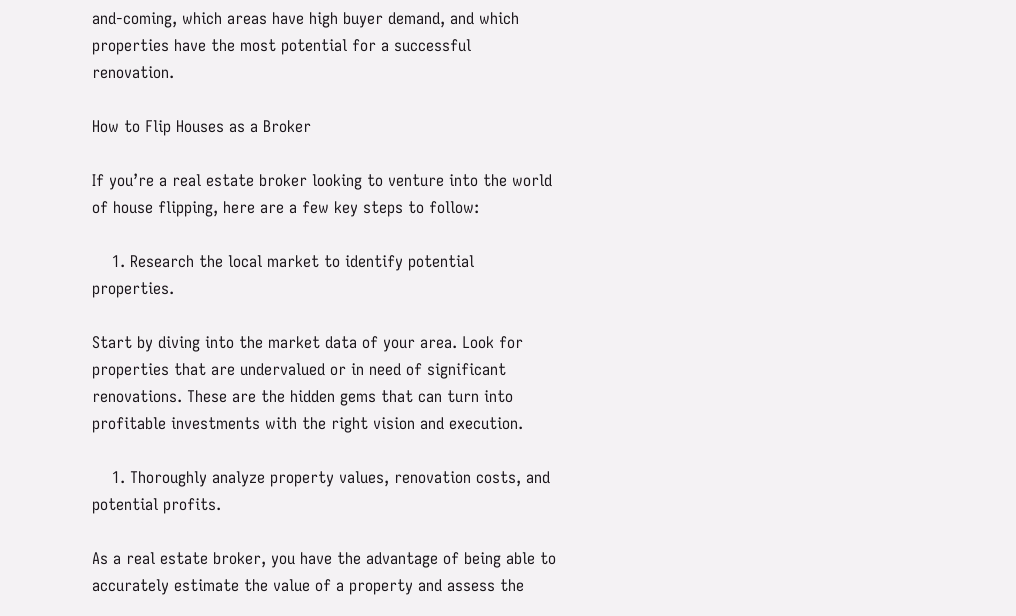and-coming, which areas have high buyer demand, and which properties have the most potential for a successful renovation.

How to Flip Houses as a Broker

If you’re a real estate broker looking to venture into the world of house flipping, here are a few key steps to follow:

    1. Research the local market to identify potential properties.

Start by diving into the market data of your area. Look for properties that are undervalued or in need of significant renovations. These are the hidden gems that can turn into profitable investments with the right vision and execution.

    1. Thoroughly analyze property values, renovation costs, and potential profits.

As a real estate broker, you have the advantage of being able to accurately estimate the value of a property and assess the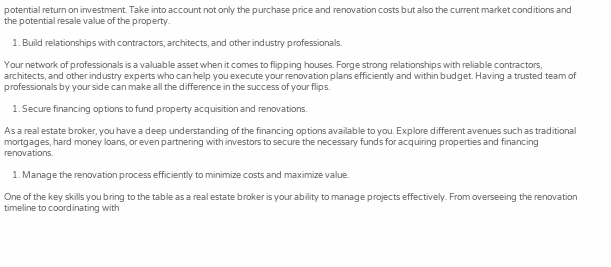potential return on investment. Take into account not only the purchase price and renovation costs but also the current market conditions and the potential resale value of the property.

    1. Build relationships with contractors, architects, and other industry professionals.

Your network of professionals is a valuable asset when it comes to flipping houses. Forge strong relationships with reliable contractors, architects, and other industry experts who can help you execute your renovation plans efficiently and within budget. Having a trusted team of professionals by your side can make all the difference in the success of your flips.

    1. Secure financing options to fund property acquisition and renovations.

As a real estate broker, you have a deep understanding of the financing options available to you. Explore different avenues such as traditional mortgages, hard money loans, or even partnering with investors to secure the necessary funds for acquiring properties and financing renovations.

    1. Manage the renovation process efficiently to minimize costs and maximize value.

One of the key skills you bring to the table as a real estate broker is your ability to manage projects effectively. From overseeing the renovation timeline to coordinating with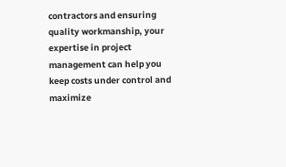contractors and ensuring quality workmanship, your expertise in project management can help you keep costs under control and maximize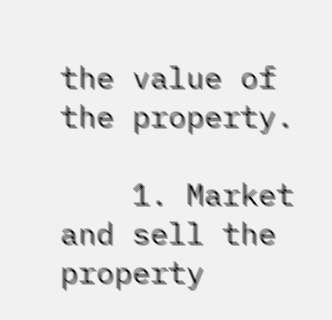the value of the property.

    1. Market and sell the property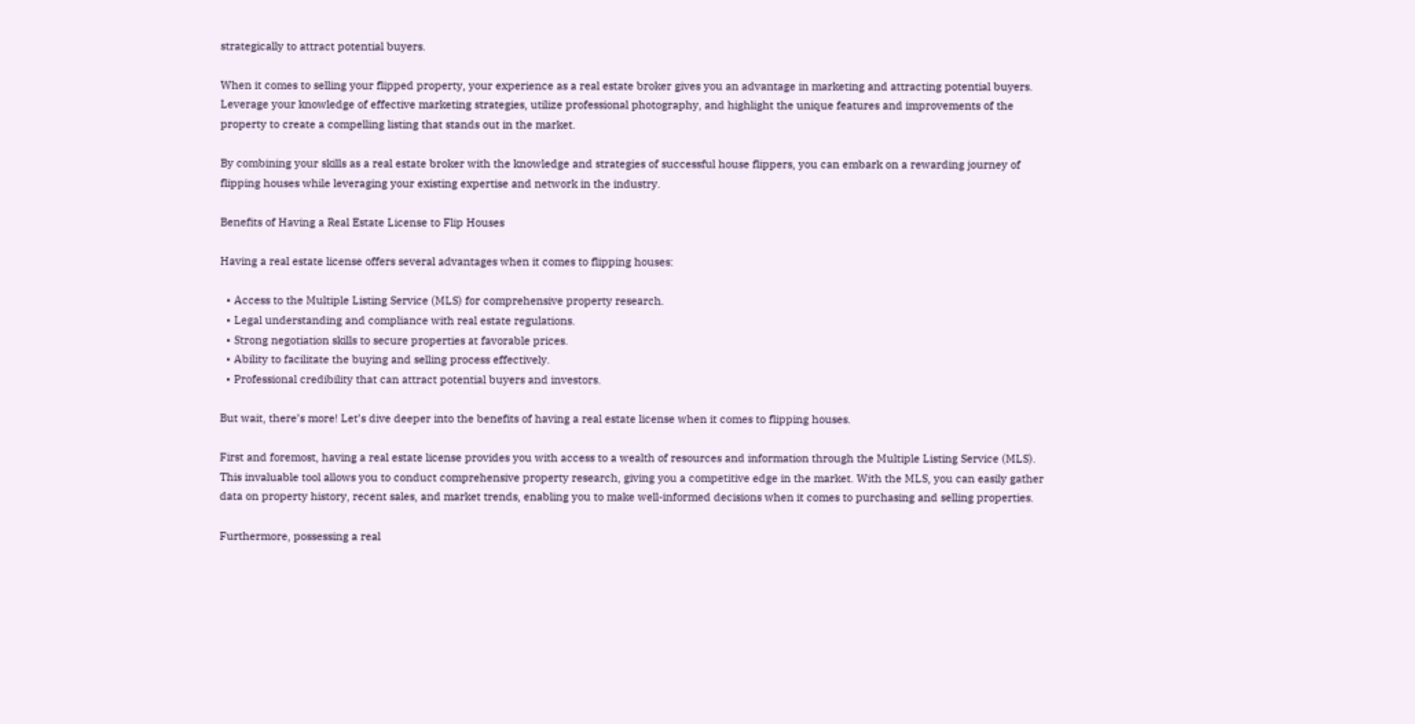strategically to attract potential buyers.

When it comes to selling your flipped property, your experience as a real estate broker gives you an advantage in marketing and attracting potential buyers. Leverage your knowledge of effective marketing strategies, utilize professional photography, and highlight the unique features and improvements of the property to create a compelling listing that stands out in the market.

By combining your skills as a real estate broker with the knowledge and strategies of successful house flippers, you can embark on a rewarding journey of flipping houses while leveraging your existing expertise and network in the industry.

Benefits of Having a Real Estate License to Flip Houses

Having a real estate license offers several advantages when it comes to flipping houses:

  • Access to the Multiple Listing Service (MLS) for comprehensive property research.
  • Legal understanding and compliance with real estate regulations.
  • Strong negotiation skills to secure properties at favorable prices.
  • Ability to facilitate the buying and selling process effectively.
  • Professional credibility that can attract potential buyers and investors.

But wait, there’s more! Let’s dive deeper into the benefits of having a real estate license when it comes to flipping houses.

First and foremost, having a real estate license provides you with access to a wealth of resources and information through the Multiple Listing Service (MLS). This invaluable tool allows you to conduct comprehensive property research, giving you a competitive edge in the market. With the MLS, you can easily gather data on property history, recent sales, and market trends, enabling you to make well-informed decisions when it comes to purchasing and selling properties.

Furthermore, possessing a real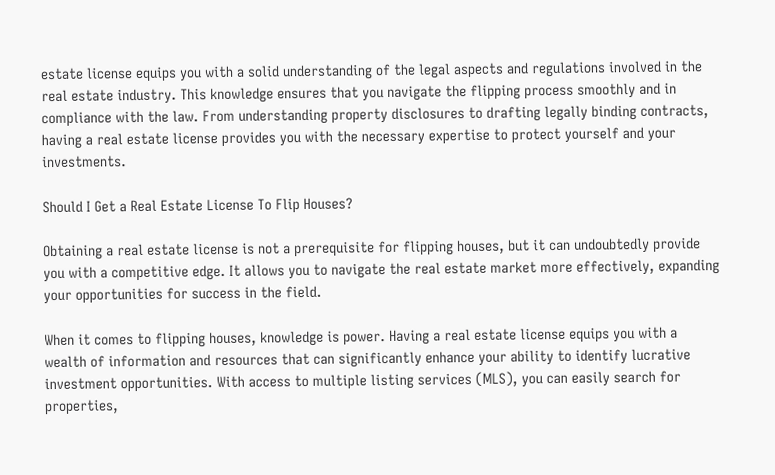estate license equips you with a solid understanding of the legal aspects and regulations involved in the real estate industry. This knowledge ensures that you navigate the flipping process smoothly and in compliance with the law. From understanding property disclosures to drafting legally binding contracts, having a real estate license provides you with the necessary expertise to protect yourself and your investments.

Should I Get a Real Estate License To Flip Houses?

Obtaining a real estate license is not a prerequisite for flipping houses, but it can undoubtedly provide you with a competitive edge. It allows you to navigate the real estate market more effectively, expanding your opportunities for success in the field.

When it comes to flipping houses, knowledge is power. Having a real estate license equips you with a wealth of information and resources that can significantly enhance your ability to identify lucrative investment opportunities. With access to multiple listing services (MLS), you can easily search for properties,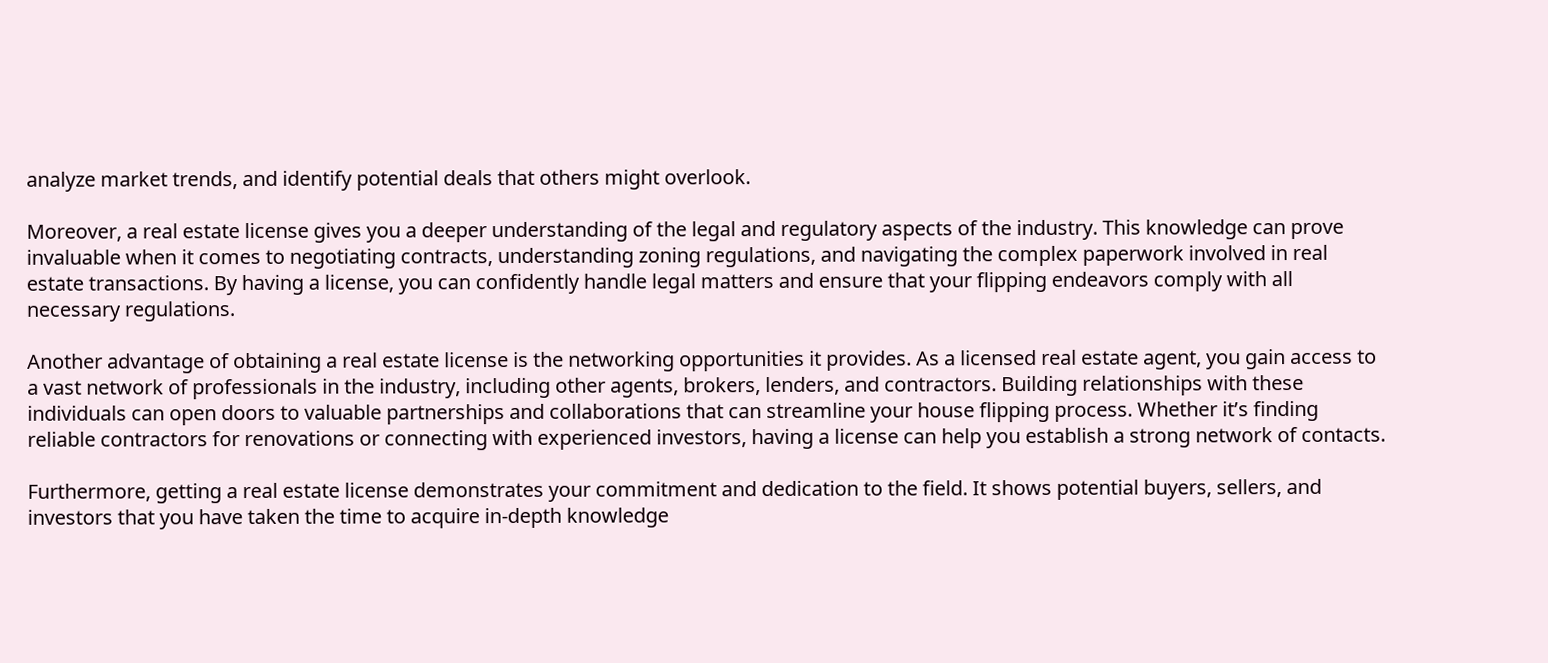analyze market trends, and identify potential deals that others might overlook.

Moreover, a real estate license gives you a deeper understanding of the legal and regulatory aspects of the industry. This knowledge can prove invaluable when it comes to negotiating contracts, understanding zoning regulations, and navigating the complex paperwork involved in real estate transactions. By having a license, you can confidently handle legal matters and ensure that your flipping endeavors comply with all necessary regulations.

Another advantage of obtaining a real estate license is the networking opportunities it provides. As a licensed real estate agent, you gain access to a vast network of professionals in the industry, including other agents, brokers, lenders, and contractors. Building relationships with these individuals can open doors to valuable partnerships and collaborations that can streamline your house flipping process. Whether it’s finding reliable contractors for renovations or connecting with experienced investors, having a license can help you establish a strong network of contacts.

Furthermore, getting a real estate license demonstrates your commitment and dedication to the field. It shows potential buyers, sellers, and investors that you have taken the time to acquire in-depth knowledge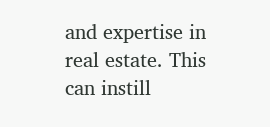and expertise in real estate. This can instill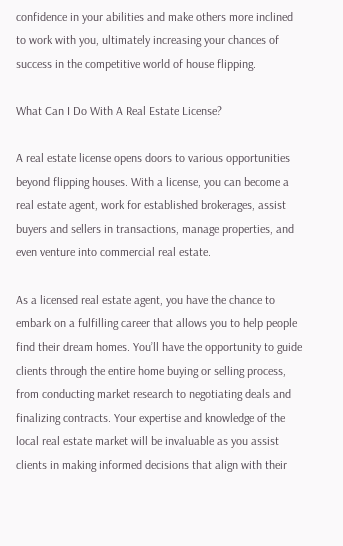confidence in your abilities and make others more inclined to work with you, ultimately increasing your chances of success in the competitive world of house flipping.

What Can I Do With A Real Estate License?

A real estate license opens doors to various opportunities beyond flipping houses. With a license, you can become a real estate agent, work for established brokerages, assist buyers and sellers in transactions, manage properties, and even venture into commercial real estate.

As a licensed real estate agent, you have the chance to embark on a fulfilling career that allows you to help people find their dream homes. You’ll have the opportunity to guide clients through the entire home buying or selling process, from conducting market research to negotiating deals and finalizing contracts. Your expertise and knowledge of the local real estate market will be invaluable as you assist clients in making informed decisions that align with their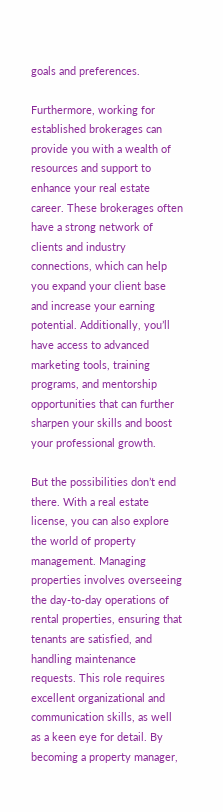goals and preferences.

Furthermore, working for established brokerages can provide you with a wealth of resources and support to enhance your real estate career. These brokerages often have a strong network of clients and industry connections, which can help you expand your client base and increase your earning potential. Additionally, you’ll have access to advanced marketing tools, training programs, and mentorship opportunities that can further sharpen your skills and boost your professional growth.

But the possibilities don’t end there. With a real estate license, you can also explore the world of property management. Managing properties involves overseeing the day-to-day operations of rental properties, ensuring that tenants are satisfied, and handling maintenance requests. This role requires excellent organizational and communication skills, as well as a keen eye for detail. By becoming a property manager,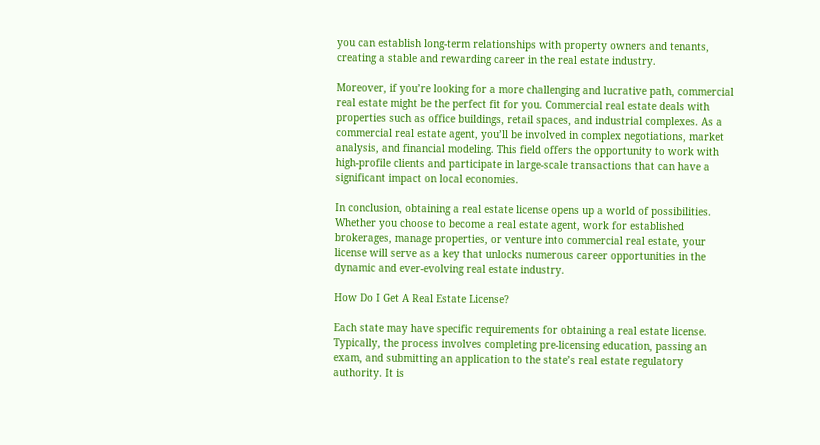you can establish long-term relationships with property owners and tenants, creating a stable and rewarding career in the real estate industry.

Moreover, if you’re looking for a more challenging and lucrative path, commercial real estate might be the perfect fit for you. Commercial real estate deals with properties such as office buildings, retail spaces, and industrial complexes. As a commercial real estate agent, you’ll be involved in complex negotiations, market analysis, and financial modeling. This field offers the opportunity to work with high-profile clients and participate in large-scale transactions that can have a significant impact on local economies.

In conclusion, obtaining a real estate license opens up a world of possibilities. Whether you choose to become a real estate agent, work for established brokerages, manage properties, or venture into commercial real estate, your license will serve as a key that unlocks numerous career opportunities in the dynamic and ever-evolving real estate industry.

How Do I Get A Real Estate License?

Each state may have specific requirements for obtaining a real estate license. Typically, the process involves completing pre-licensing education, passing an exam, and submitting an application to the state’s real estate regulatory authority. It is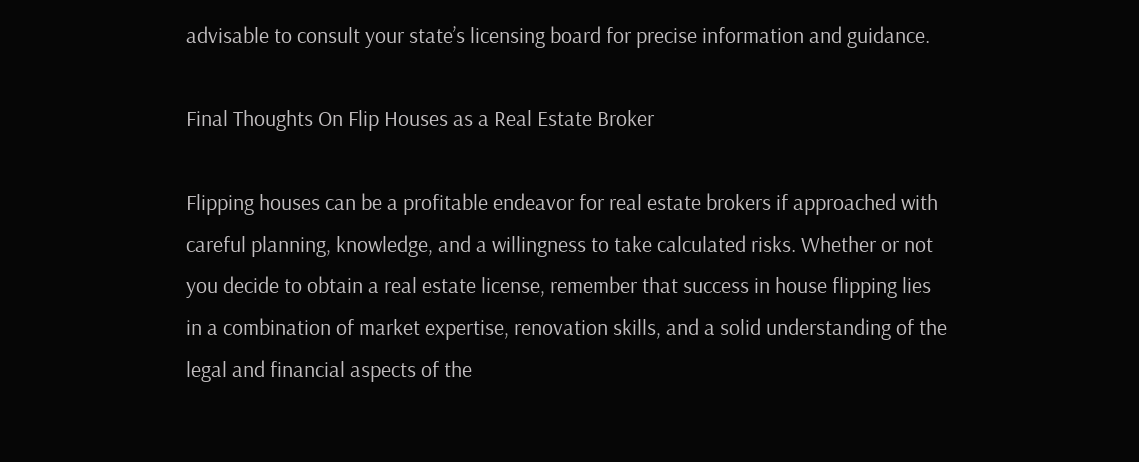advisable to consult your state’s licensing board for precise information and guidance.

Final Thoughts On Flip Houses as a Real Estate Broker

Flipping houses can be a profitable endeavor for real estate brokers if approached with careful planning, knowledge, and a willingness to take calculated risks. Whether or not you decide to obtain a real estate license, remember that success in house flipping lies in a combination of market expertise, renovation skills, and a solid understanding of the legal and financial aspects of the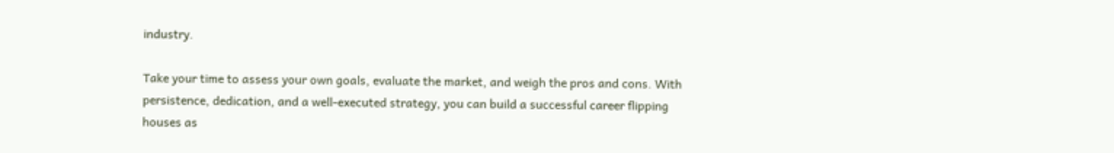industry.

Take your time to assess your own goals, evaluate the market, and weigh the pros and cons. With persistence, dedication, and a well-executed strategy, you can build a successful career flipping houses as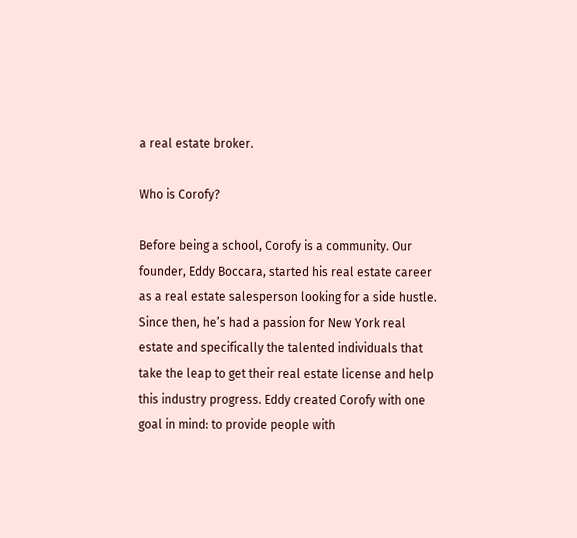a real estate broker.

Who is Corofy?

Before being a school, Corofy is a community. Our founder, Eddy Boccara, started his real estate career as a real estate salesperson looking for a side hustle. Since then, he’s had a passion for New York real estate and specifically the talented individuals that take the leap to get their real estate license and help this industry progress. Eddy created Corofy with one goal in mind: to provide people with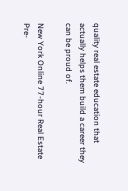quality real estate education that actually helps them build a career they can be proud of.

New York Online 77-hour Real Estate Pre-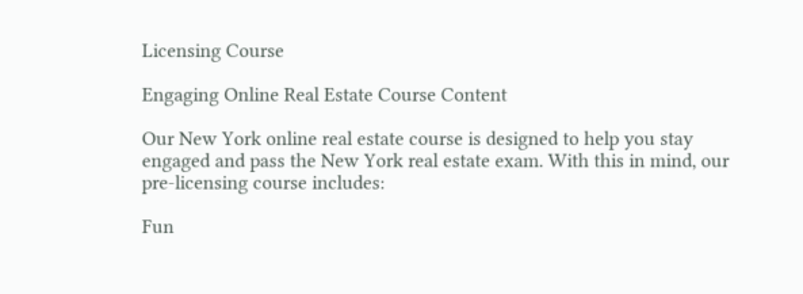Licensing Course

Engaging Online Real Estate Course Content

Our New York online real estate course is designed to help you stay engaged and pass the New York real estate exam. With this in mind, our pre-licensing course includes:

Fun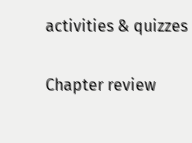activities & quizzes

Chapter review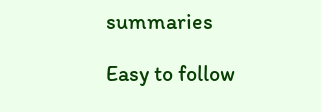summaries

Easy to follow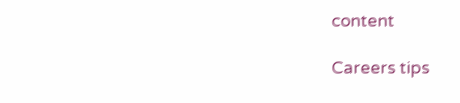content

Careers tips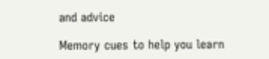and advice

Memory cues to help you learn